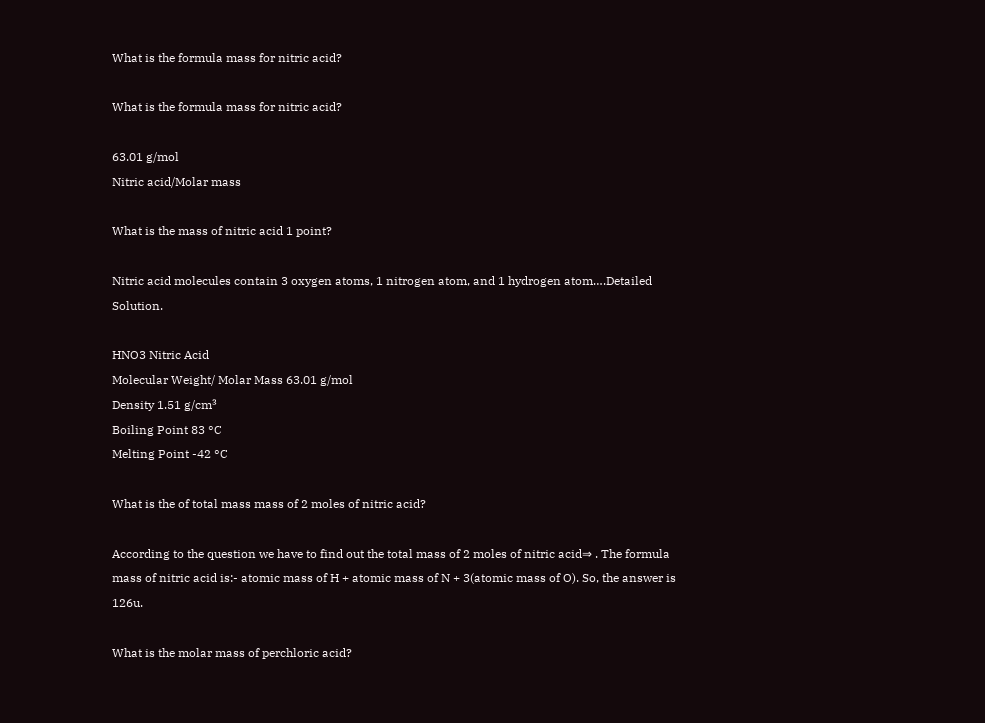What is the formula mass for nitric acid?

What is the formula mass for nitric acid?

63.01 g/mol
Nitric acid/Molar mass

What is the mass of nitric acid 1 point?

Nitric acid molecules contain 3 oxygen atoms, 1 nitrogen atom, and 1 hydrogen atom….Detailed Solution.

HNO3 Nitric Acid
Molecular Weight/ Molar Mass 63.01 g/mol
Density 1.51 g/cm³
Boiling Point 83 °C
Melting Point -42 °C

What is the of total mass mass of 2 moles of nitric acid?

According to the question we have to find out the total mass of 2 moles of nitric acid⇒ . The formula mass of nitric acid is:- atomic mass of H + atomic mass of N + 3(atomic mass of O). So, the answer is 126u.

What is the molar mass of perchloric acid?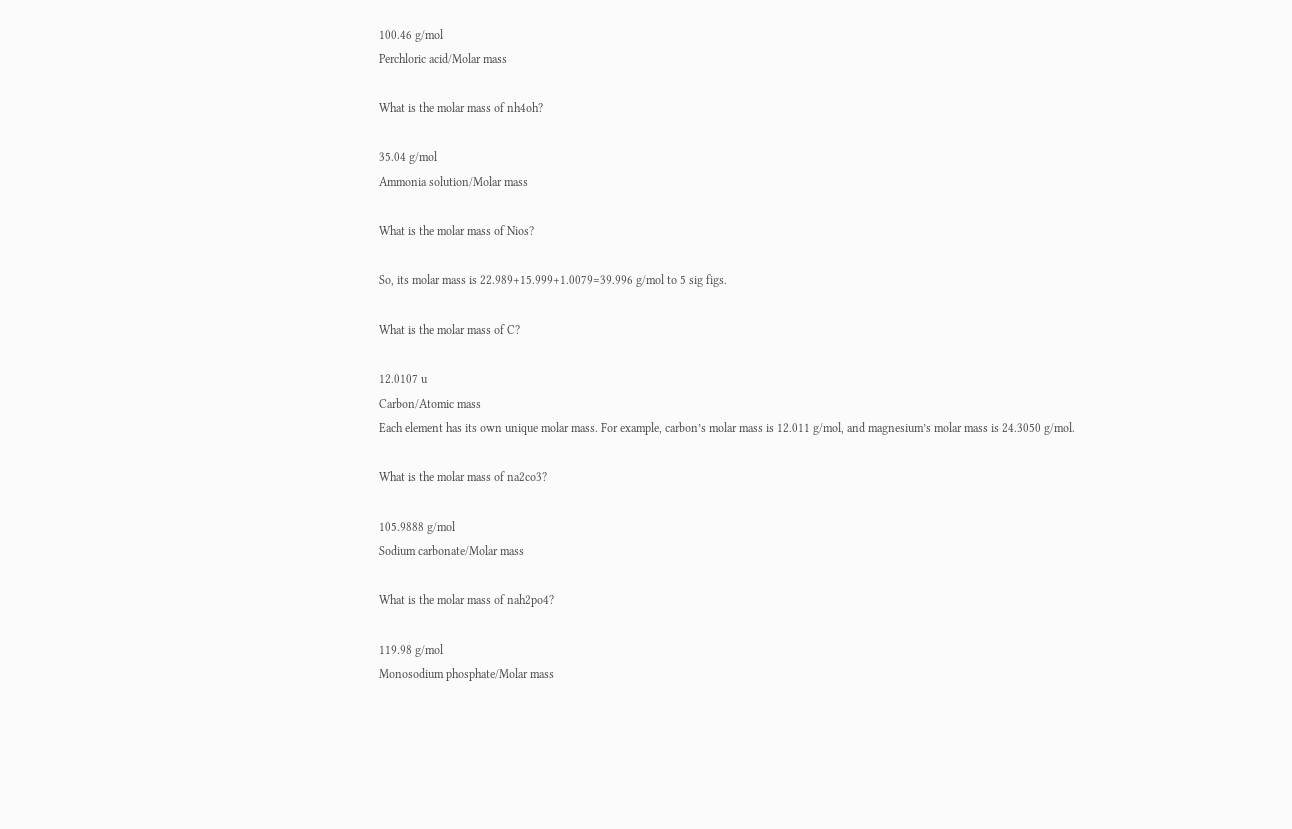100.46 g/mol
Perchloric acid/Molar mass

What is the molar mass of nh4oh?

35.04 g/mol
Ammonia solution/Molar mass

What is the molar mass of Nios?

So, its molar mass is 22.989+15.999+1.0079=39.996 g/mol to 5 sig figs.

What is the molar mass of C?

12.0107 u
Carbon/Atomic mass
Each element has its own unique molar mass. For example, carbon’s molar mass is 12.011 g/mol, and magnesium’s molar mass is 24.3050 g/mol.

What is the molar mass of na2co3?

105.9888 g/mol
Sodium carbonate/Molar mass

What is the molar mass of nah2po4?

119.98 g/mol
Monosodium phosphate/Molar mass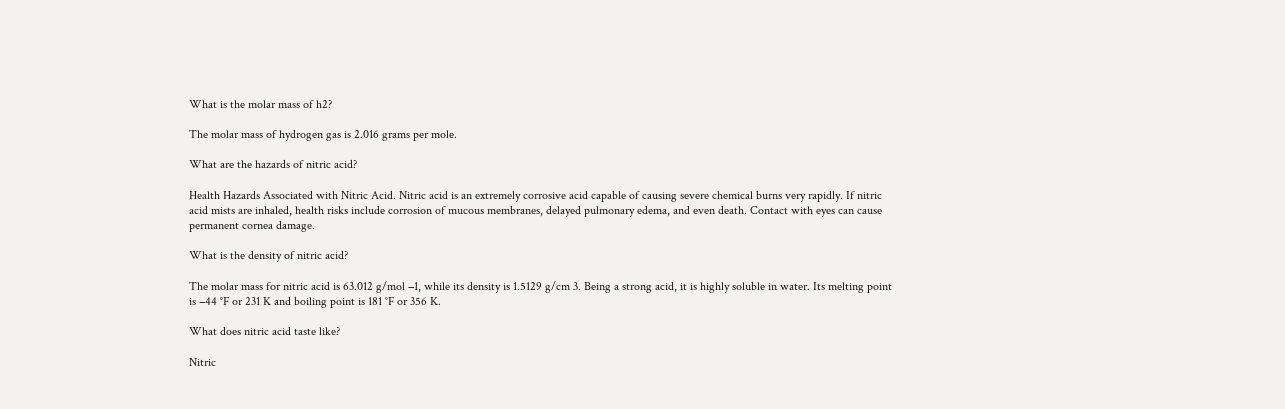What is the molar mass of h2?

The molar mass of hydrogen gas is 2.016 grams per mole.

What are the hazards of nitric acid?

Health Hazards Associated with Nitric Acid. Nitric acid is an extremely corrosive acid capable of causing severe chemical burns very rapidly. If nitric acid mists are inhaled, health risks include corrosion of mucous membranes, delayed pulmonary edema, and even death. Contact with eyes can cause permanent cornea damage.

What is the density of nitric acid?

The molar mass for nitric acid is 63.012 g/mol −1, while its density is 1.5129 g/cm 3. Being a strong acid, it is highly soluble in water. Its melting point is −44 °F or 231 K and boiling point is 181 °F or 356 K.

What does nitric acid taste like?

Nitric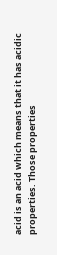acid is an acid which means that it has acidic properties. Those properties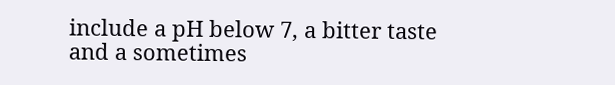include a pH below 7, a bitter taste and a sometimes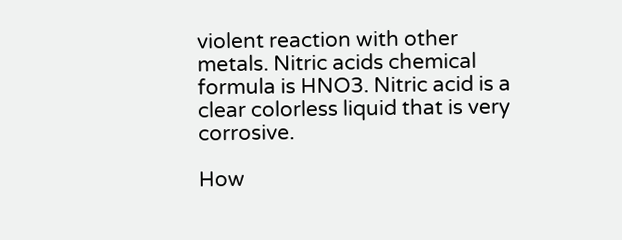violent reaction with other metals. Nitric acids chemical formula is HNO3. Nitric acid is a clear colorless liquid that is very corrosive.

How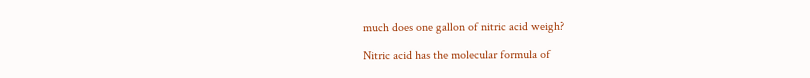much does one gallon of nitric acid weigh?

Nitric acid has the molecular formula of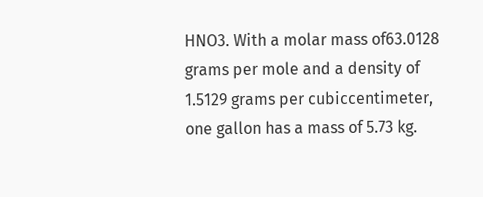HNO3. With a molar mass of63.0128 grams per mole and a density of 1.5129 grams per cubiccentimeter, one gallon has a mass of 5.73 kg.